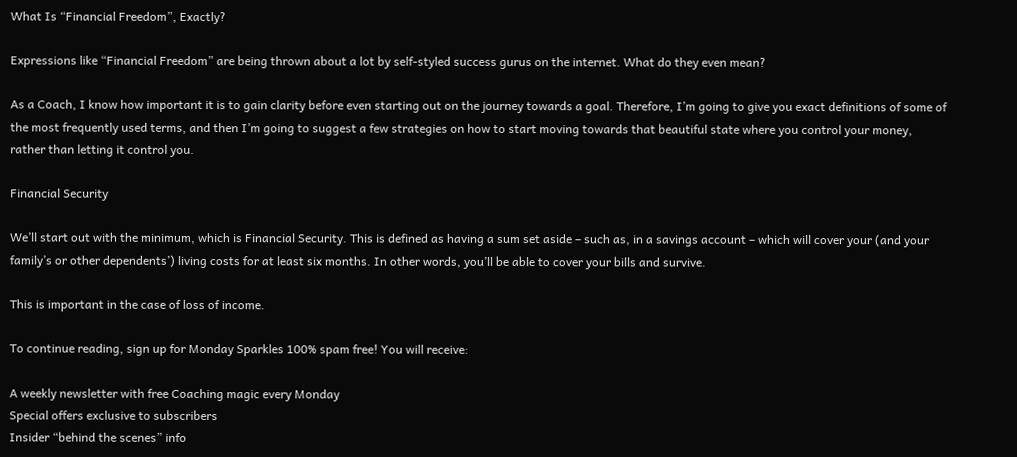What Is “Financial Freedom”, Exactly?

Expressions like “Financial Freedom” are being thrown about a lot by self-styled success gurus on the internet. What do they even mean?

As a Coach, I know how important it is to gain clarity before even starting out on the journey towards a goal. Therefore, I’m going to give you exact definitions of some of the most frequently used terms, and then I’m going to suggest a few strategies on how to start moving towards that beautiful state where you control your money, rather than letting it control you.

Financial Security

We’ll start out with the minimum, which is Financial Security. This is defined as having a sum set aside – such as, in a savings account – which will cover your (and your family’s or other dependents’) living costs for at least six months. In other words, you’ll be able to cover your bills and survive.

This is important in the case of loss of income.

To continue reading, sign up for Monday Sparkles 100% spam free! You will receive:

A weekly newsletter with free Coaching magic every Monday
Special offers exclusive to subscribers
Insider “behind the scenes” info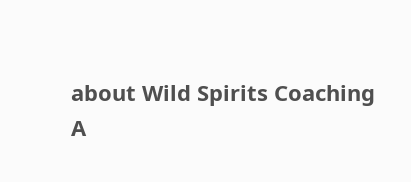about Wild Spirits Coaching
A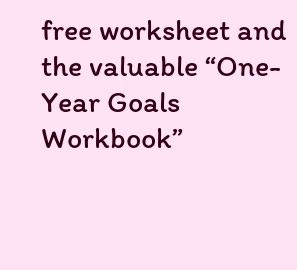free worksheet and the valuable “One-Year Goals Workbook”